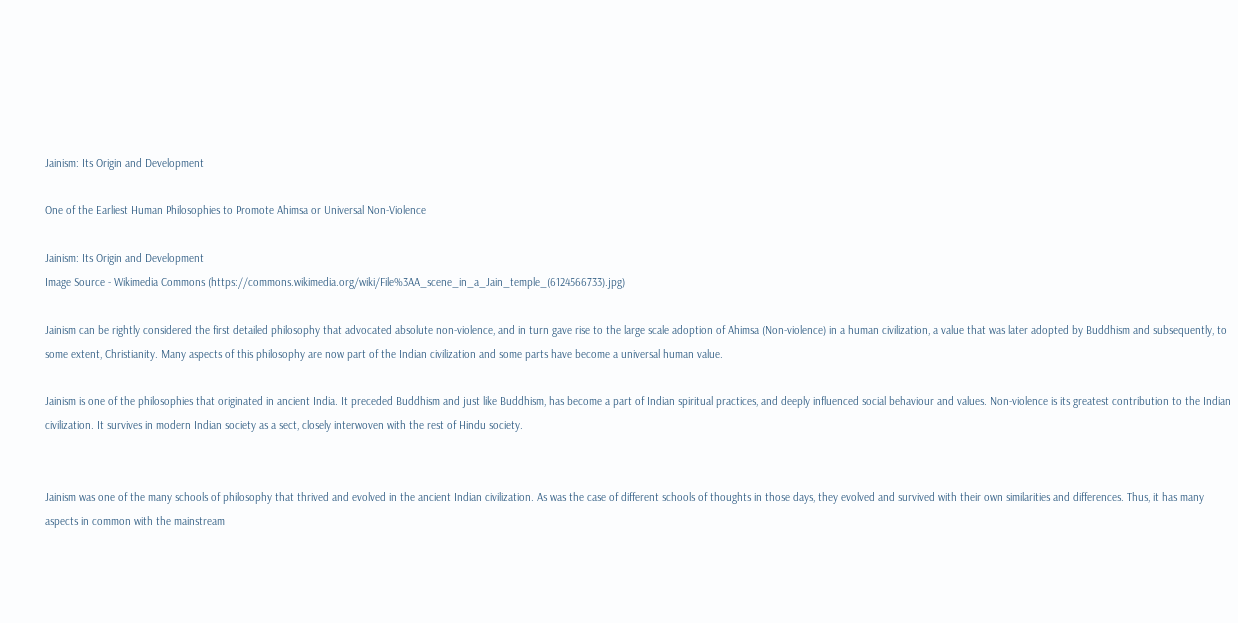Jainism: Its Origin and Development

One of the Earliest Human Philosophies to Promote Ahimsa or Universal Non-Violence

Jainism: Its Origin and Development
Image Source - Wikimedia Commons (https://commons.wikimedia.org/wiki/File%3AA_scene_in_a_Jain_temple_(6124566733).jpg)

Jainism can be rightly considered the first detailed philosophy that advocated absolute non-violence, and in turn gave rise to the large scale adoption of Ahimsa (Non-violence) in a human civilization, a value that was later adopted by Buddhism and subsequently, to some extent, Christianity. Many aspects of this philosophy are now part of the Indian civilization and some parts have become a universal human value.

Jainism is one of the philosophies that originated in ancient India. It preceded Buddhism and just like Buddhism, has become a part of Indian spiritual practices, and deeply influenced social behaviour and values. Non-violence is its greatest contribution to the Indian civilization. It survives in modern Indian society as a sect, closely interwoven with the rest of Hindu society.


Jainism was one of the many schools of philosophy that thrived and evolved in the ancient Indian civilization. As was the case of different schools of thoughts in those days, they evolved and survived with their own similarities and differences. Thus, it has many aspects in common with the mainstream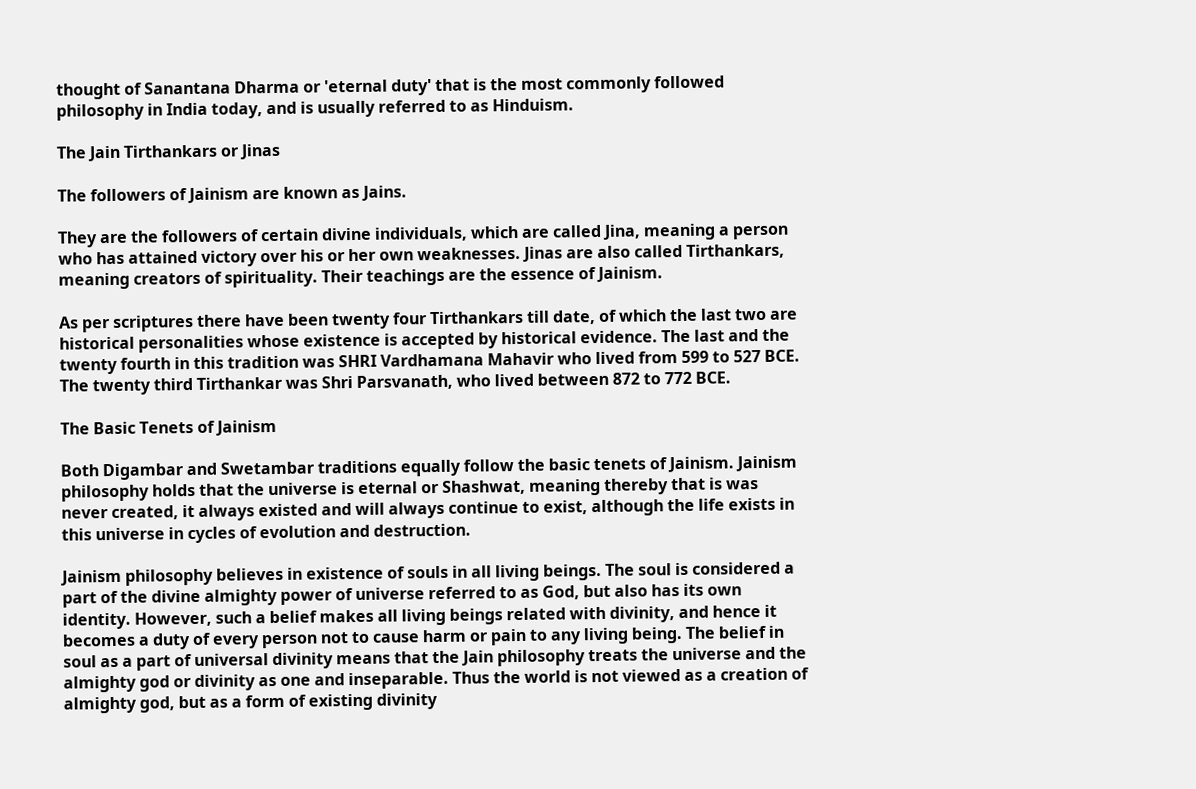thought of Sanantana Dharma or 'eternal duty' that is the most commonly followed philosophy in India today, and is usually referred to as Hinduism.

The Jain Tirthankars or Jinas

The followers of Jainism are known as Jains.

They are the followers of certain divine individuals, which are called Jina, meaning a person who has attained victory over his or her own weaknesses. Jinas are also called Tirthankars, meaning creators of spirituality. Their teachings are the essence of Jainism.

As per scriptures there have been twenty four Tirthankars till date, of which the last two are historical personalities whose existence is accepted by historical evidence. The last and the twenty fourth in this tradition was SHRI Vardhamana Mahavir who lived from 599 to 527 BCE. The twenty third Tirthankar was Shri Parsvanath, who lived between 872 to 772 BCE.

The Basic Tenets of Jainism

Both Digambar and Swetambar traditions equally follow the basic tenets of Jainism. Jainism philosophy holds that the universe is eternal or Shashwat, meaning thereby that is was never created, it always existed and will always continue to exist, although the life exists in this universe in cycles of evolution and destruction.

Jainism philosophy believes in existence of souls in all living beings. The soul is considered a part of the divine almighty power of universe referred to as God, but also has its own identity. However, such a belief makes all living beings related with divinity, and hence it becomes a duty of every person not to cause harm or pain to any living being. The belief in soul as a part of universal divinity means that the Jain philosophy treats the universe and the almighty god or divinity as one and inseparable. Thus the world is not viewed as a creation of almighty god, but as a form of existing divinity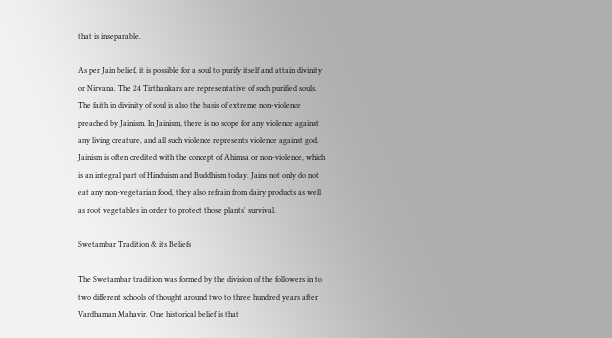that is inseparable.

As per Jain belief, it is possible for a soul to purify itself and attain divinity or Nirvana. The 24 Tirthankars are representative of such purified souls. The faith in divinity of soul is also the basis of extreme non-violence preached by Jainism. In Jainism, there is no scope for any violence against any living creature, and all such violence represents violence against god. Jainism is often credited with the concept of Ahimsa or non-violence, which is an integral part of Hinduism and Buddhism today. Jains not only do not eat any non-vegetarian food, they also refrain from dairy products as well as root vegetables in order to protect those plants' survival.

Swetambar Tradition & its Beliefs

The Swetambar tradition was formed by the division of the followers in to two different schools of thought around two to three hundred years after Vardhaman Mahavir. One historical belief is that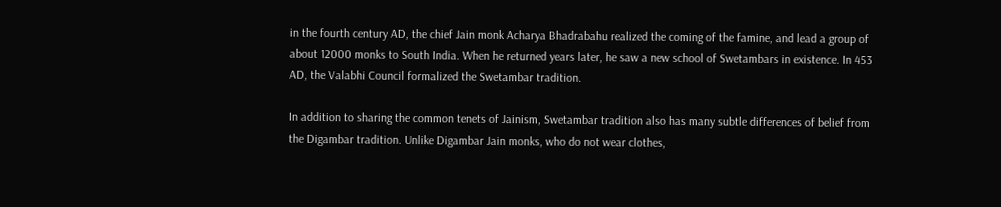in the fourth century AD, the chief Jain monk Acharya Bhadrabahu realized the coming of the famine, and lead a group of about 12000 monks to South India. When he returned years later, he saw a new school of Swetambars in existence. In 453 AD, the Valabhi Council formalized the Swetambar tradition.

In addition to sharing the common tenets of Jainism, Swetambar tradition also has many subtle differences of belief from the Digambar tradition. Unlike Digambar Jain monks, who do not wear clothes,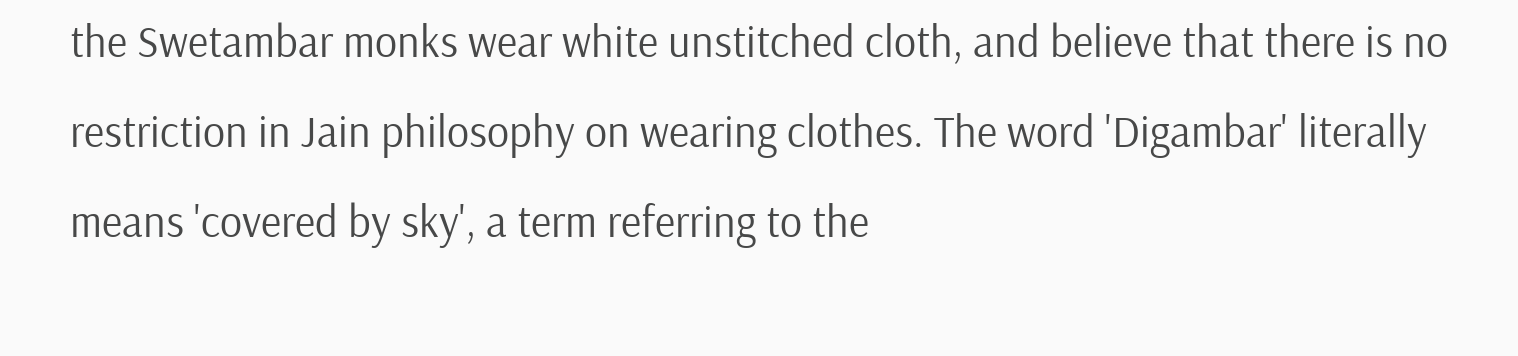the Swetambar monks wear white unstitched cloth, and believe that there is no restriction in Jain philosophy on wearing clothes. The word 'Digambar' literally means 'covered by sky', a term referring to the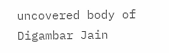uncovered body of Digambar Jain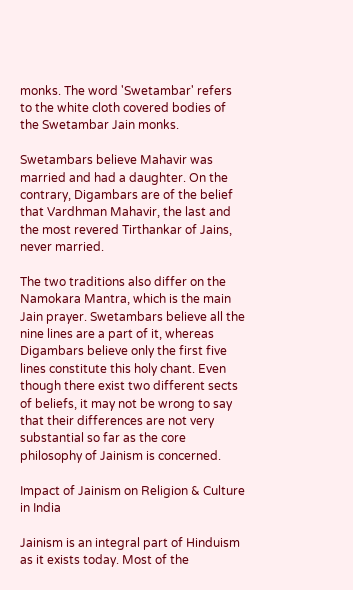monks. The word 'Swetambar' refers to the white cloth covered bodies of the Swetambar Jain monks.

Swetambars believe Mahavir was married and had a daughter. On the contrary, Digambars are of the belief that Vardhman Mahavir, the last and the most revered Tirthankar of Jains, never married.

The two traditions also differ on the Namokara Mantra, which is the main Jain prayer. Swetambars believe all the nine lines are a part of it, whereas Digambars believe only the first five lines constitute this holy chant. Even though there exist two different sects of beliefs, it may not be wrong to say that their differences are not very substantial so far as the core philosophy of Jainism is concerned.

Impact of Jainism on Religion & Culture in India

Jainism is an integral part of Hinduism as it exists today. Most of the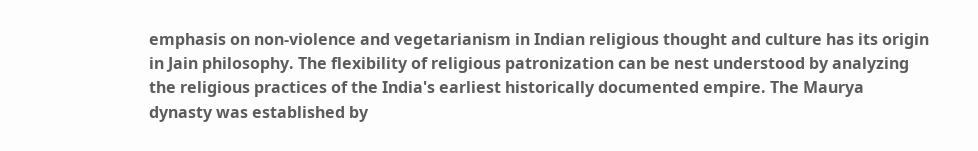emphasis on non-violence and vegetarianism in Indian religious thought and culture has its origin in Jain philosophy. The flexibility of religious patronization can be nest understood by analyzing the religious practices of the India's earliest historically documented empire. The Maurya dynasty was established by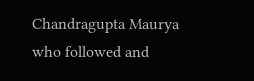Chandragupta Maurya who followed and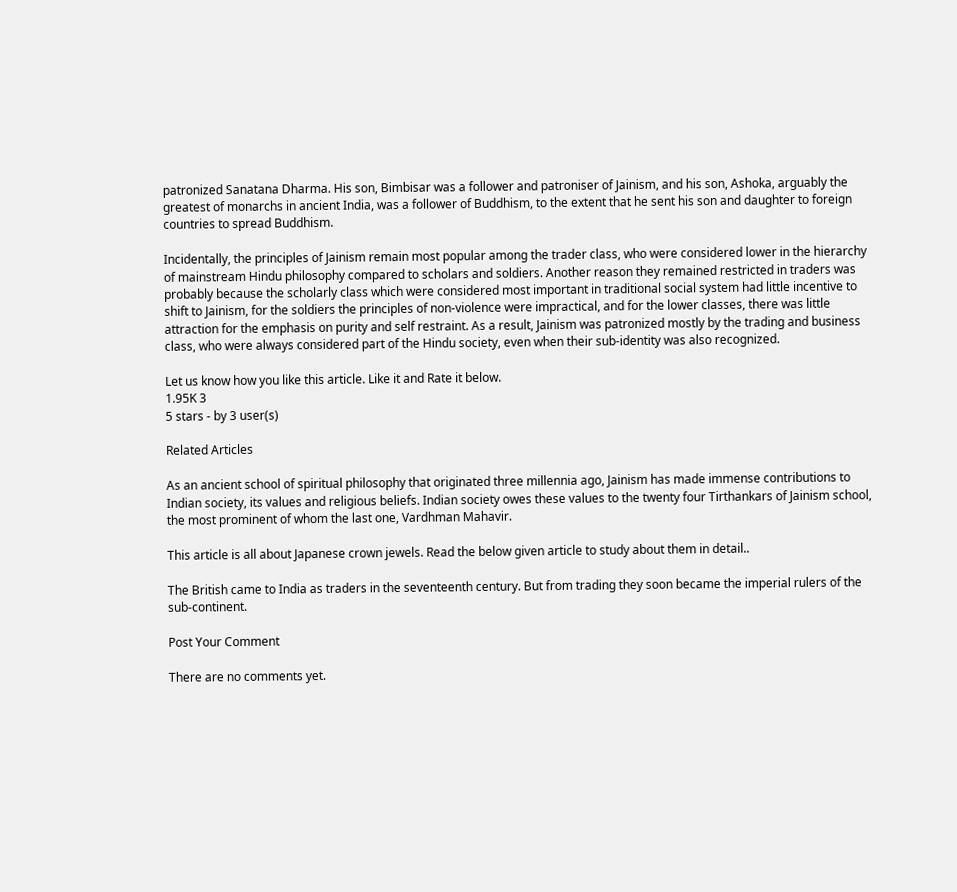patronized Sanatana Dharma. His son, Bimbisar was a follower and patroniser of Jainism, and his son, Ashoka, arguably the greatest of monarchs in ancient India, was a follower of Buddhism, to the extent that he sent his son and daughter to foreign countries to spread Buddhism.

Incidentally, the principles of Jainism remain most popular among the trader class, who were considered lower in the hierarchy of mainstream Hindu philosophy compared to scholars and soldiers. Another reason they remained restricted in traders was probably because the scholarly class which were considered most important in traditional social system had little incentive to shift to Jainism, for the soldiers the principles of non-violence were impractical, and for the lower classes, there was little attraction for the emphasis on purity and self restraint. As a result, Jainism was patronized mostly by the trading and business class, who were always considered part of the Hindu society, even when their sub-identity was also recognized.

Let us know how you like this article. Like it and Rate it below.
1.95K 3
5 stars - by 3 user(s)

Related Articles

As an ancient school of spiritual philosophy that originated three millennia ago, Jainism has made immense contributions to Indian society, its values and religious beliefs. Indian society owes these values to the twenty four Tirthankars of Jainism school, the most prominent of whom the last one, Vardhman Mahavir.

This article is all about Japanese crown jewels. Read the below given article to study about them in detail..

The British came to India as traders in the seventeenth century. But from trading they soon became the imperial rulers of the sub-continent.

Post Your Comment

There are no comments yet.